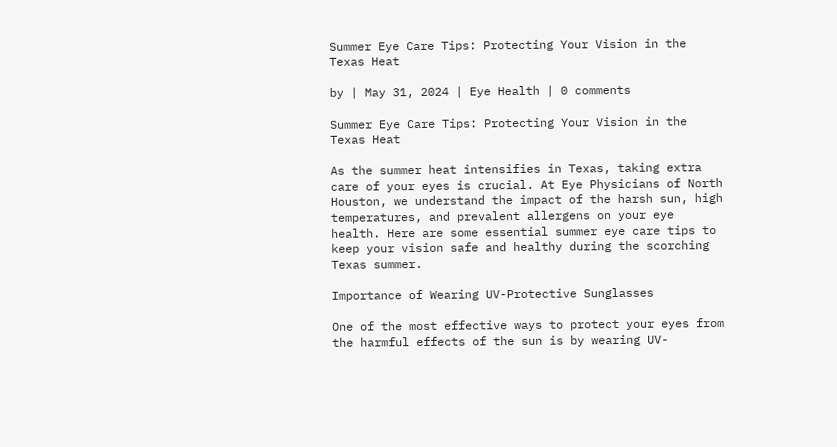Summer Eye Care Tips: Protecting Your Vision in the Texas Heat

by | May 31, 2024 | Eye Health | 0 comments

Summer Eye Care Tips: Protecting Your Vision in the Texas Heat

As the summer heat intensifies in Texas, taking extra care of your eyes is crucial. At Eye Physicians of North Houston, we understand the impact of the harsh sun, high temperatures, and prevalent allergens on your eye health. Here are some essential summer eye care tips to keep your vision safe and healthy during the scorching Texas summer.

Importance of Wearing UV-Protective Sunglasses

One of the most effective ways to protect your eyes from the harmful effects of the sun is by wearing UV-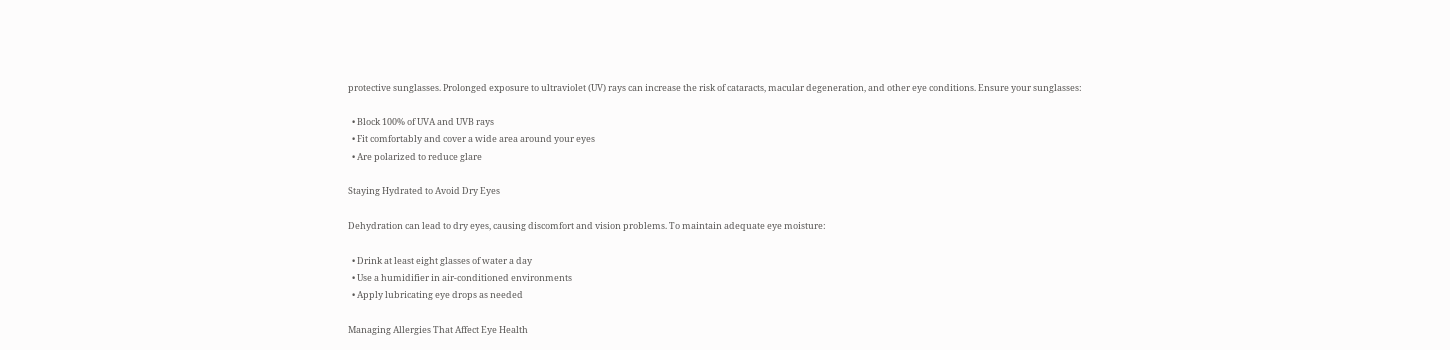protective sunglasses. Prolonged exposure to ultraviolet (UV) rays can increase the risk of cataracts, macular degeneration, and other eye conditions. Ensure your sunglasses:

  • Block 100% of UVA and UVB rays
  • Fit comfortably and cover a wide area around your eyes
  • Are polarized to reduce glare

Staying Hydrated to Avoid Dry Eyes

Dehydration can lead to dry eyes, causing discomfort and vision problems. To maintain adequate eye moisture:

  • Drink at least eight glasses of water a day
  • Use a humidifier in air-conditioned environments
  • Apply lubricating eye drops as needed

Managing Allergies That Affect Eye Health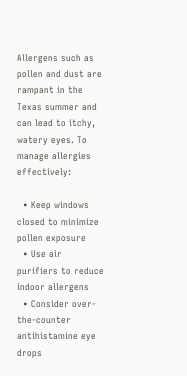Allergens such as pollen and dust are rampant in the Texas summer and can lead to itchy, watery eyes. To manage allergies effectively:

  • Keep windows closed to minimize pollen exposure
  • Use air purifiers to reduce indoor allergens
  • Consider over-the-counter antihistamine eye drops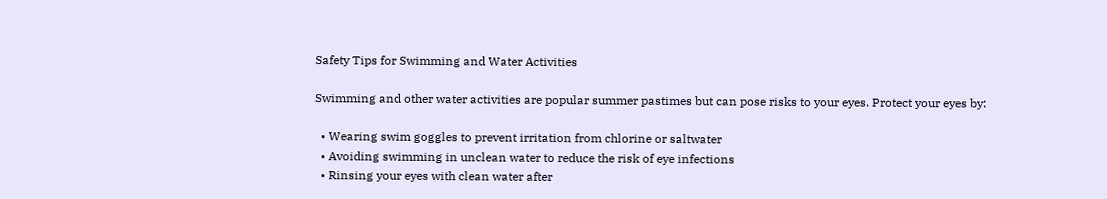Safety Tips for Swimming and Water Activities

Swimming and other water activities are popular summer pastimes but can pose risks to your eyes. Protect your eyes by:

  • Wearing swim goggles to prevent irritation from chlorine or saltwater
  • Avoiding swimming in unclean water to reduce the risk of eye infections
  • Rinsing your eyes with clean water after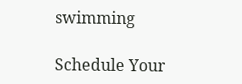swimming

Schedule Your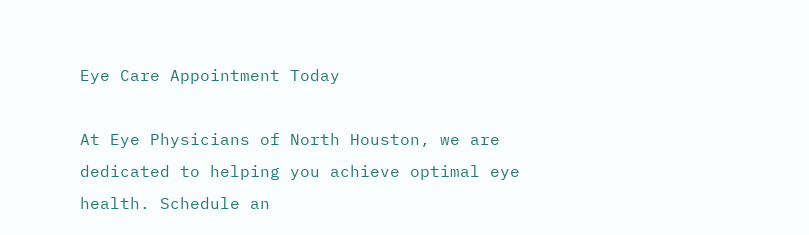Eye Care Appointment Today

At Eye Physicians of North Houston, we are dedicated to helping you achieve optimal eye health. Schedule an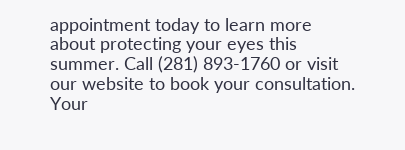appointment today to learn more about protecting your eyes this summer. Call (281) 893-1760 or visit our website to book your consultation. Your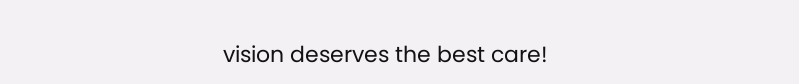vision deserves the best care!